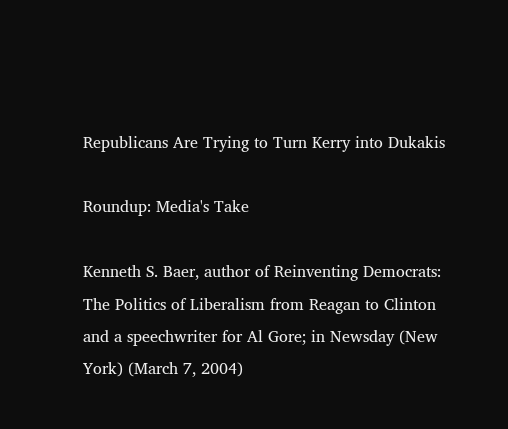Republicans Are Trying to Turn Kerry into Dukakis

Roundup: Media's Take

Kenneth S. Baer, author of Reinventing Democrats: The Politics of Liberalism from Reagan to Clinton and a speechwriter for Al Gore; in Newsday (New York) (March 7, 2004)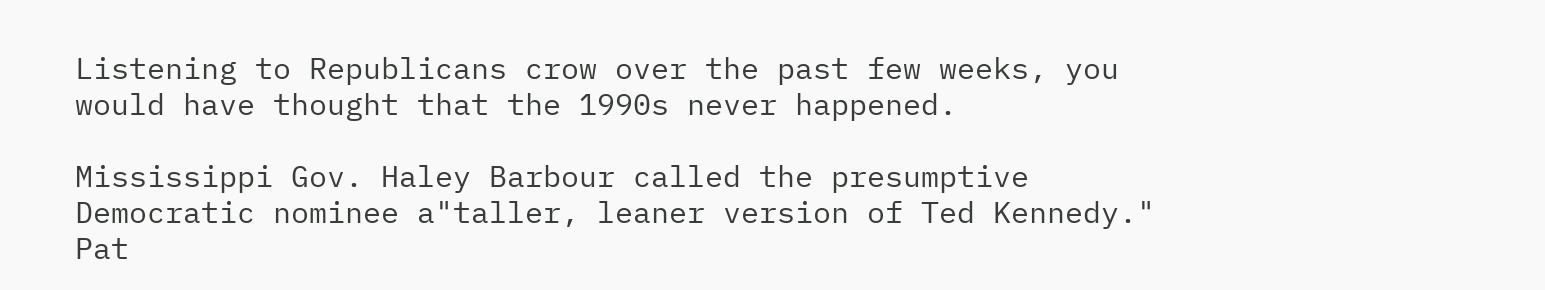Listening to Republicans crow over the past few weeks, you would have thought that the 1990s never happened.

Mississippi Gov. Haley Barbour called the presumptive Democratic nominee a"taller, leaner version of Ted Kennedy." Pat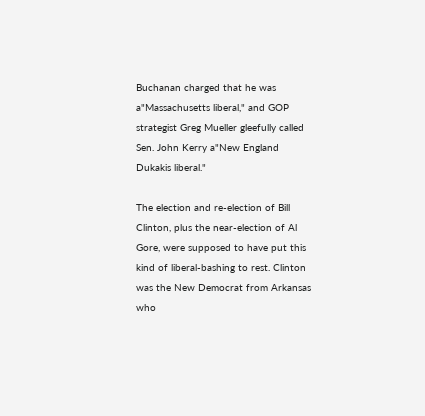Buchanan charged that he was a"Massachusetts liberal," and GOP strategist Greg Mueller gleefully called Sen. John Kerry a"New England Dukakis liberal."

The election and re-election of Bill Clinton, plus the near-election of Al Gore, were supposed to have put this kind of liberal-bashing to rest. Clinton was the New Democrat from Arkansas who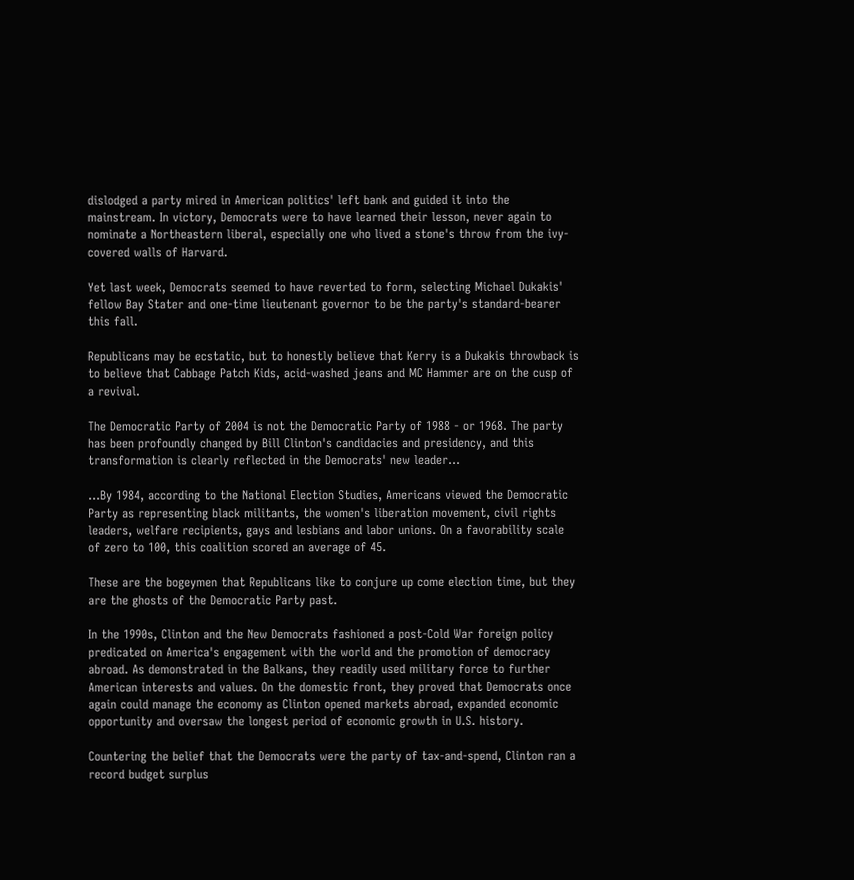dislodged a party mired in American politics' left bank and guided it into the mainstream. In victory, Democrats were to have learned their lesson, never again to nominate a Northeastern liberal, especially one who lived a stone's throw from the ivy-covered walls of Harvard.

Yet last week, Democrats seemed to have reverted to form, selecting Michael Dukakis' fellow Bay Stater and one-time lieutenant governor to be the party's standard-bearer this fall.

Republicans may be ecstatic, but to honestly believe that Kerry is a Dukakis throwback is to believe that Cabbage Patch Kids, acid-washed jeans and MC Hammer are on the cusp of a revival.

The Democratic Party of 2004 is not the Democratic Party of 1988 - or 1968. The party has been profoundly changed by Bill Clinton's candidacies and presidency, and this transformation is clearly reflected in the Democrats' new leader...

...By 1984, according to the National Election Studies, Americans viewed the Democratic Party as representing black militants, the women's liberation movement, civil rights leaders, welfare recipients, gays and lesbians and labor unions. On a favorability scale of zero to 100, this coalition scored an average of 45.

These are the bogeymen that Republicans like to conjure up come election time, but they are the ghosts of the Democratic Party past.

In the 1990s, Clinton and the New Democrats fashioned a post-Cold War foreign policy predicated on America's engagement with the world and the promotion of democracy abroad. As demonstrated in the Balkans, they readily used military force to further American interests and values. On the domestic front, they proved that Democrats once again could manage the economy as Clinton opened markets abroad, expanded economic opportunity and oversaw the longest period of economic growth in U.S. history.

Countering the belief that the Democrats were the party of tax-and-spend, Clinton ran a record budget surplus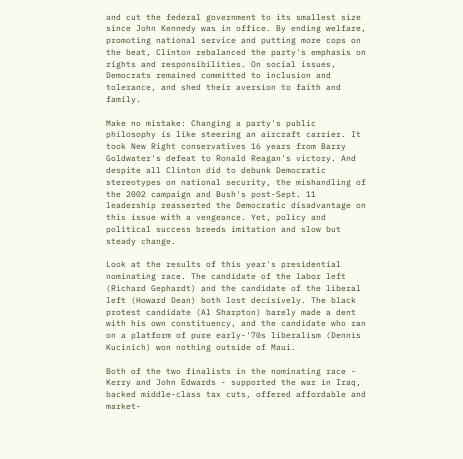and cut the federal government to its smallest size since John Kennedy was in office. By ending welfare, promoting national service and putting more cops on the beat, Clinton rebalanced the party's emphasis on rights and responsibilities. On social issues, Democrats remained committed to inclusion and tolerance, and shed their aversion to faith and family.

Make no mistake: Changing a party's public philosophy is like steering an aircraft carrier. It took New Right conservatives 16 years from Barry Goldwater's defeat to Ronald Reagan's victory. And despite all Clinton did to debunk Democratic stereotypes on national security, the mishandling of the 2002 campaign and Bush's post-Sept. 11 leadership reasserted the Democratic disadvantage on this issue with a vengeance. Yet, policy and political success breeds imitation and slow but steady change.

Look at the results of this year's presidential nominating race. The candidate of the labor left (Richard Gephardt) and the candidate of the liberal left (Howard Dean) both lost decisively. The black protest candidate (Al Sharpton) barely made a dent with his own constituency, and the candidate who ran on a platform of pure early-'70s liberalism (Dennis Kucinich) won nothing outside of Maui.

Both of the two finalists in the nominating race - Kerry and John Edwards - supported the war in Iraq, backed middle-class tax cuts, offered affordable and market-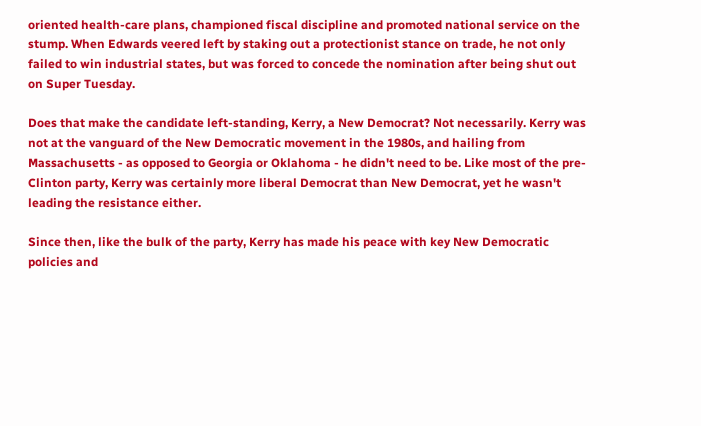oriented health-care plans, championed fiscal discipline and promoted national service on the stump. When Edwards veered left by staking out a protectionist stance on trade, he not only failed to win industrial states, but was forced to concede the nomination after being shut out on Super Tuesday.

Does that make the candidate left-standing, Kerry, a New Democrat? Not necessarily. Kerry was not at the vanguard of the New Democratic movement in the 1980s, and hailing from Massachusetts - as opposed to Georgia or Oklahoma - he didn't need to be. Like most of the pre-Clinton party, Kerry was certainly more liberal Democrat than New Democrat, yet he wasn't leading the resistance either.

Since then, like the bulk of the party, Kerry has made his peace with key New Democratic policies and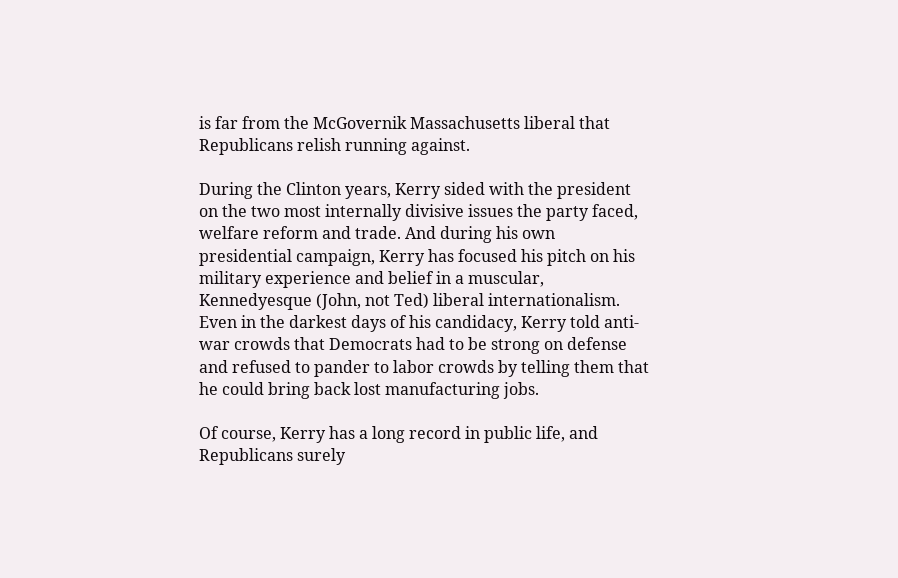is far from the McGovernik Massachusetts liberal that Republicans relish running against.

During the Clinton years, Kerry sided with the president on the two most internally divisive issues the party faced, welfare reform and trade. And during his own presidential campaign, Kerry has focused his pitch on his military experience and belief in a muscular, Kennedyesque (John, not Ted) liberal internationalism. Even in the darkest days of his candidacy, Kerry told anti-war crowds that Democrats had to be strong on defense and refused to pander to labor crowds by telling them that he could bring back lost manufacturing jobs.

Of course, Kerry has a long record in public life, and Republicans surely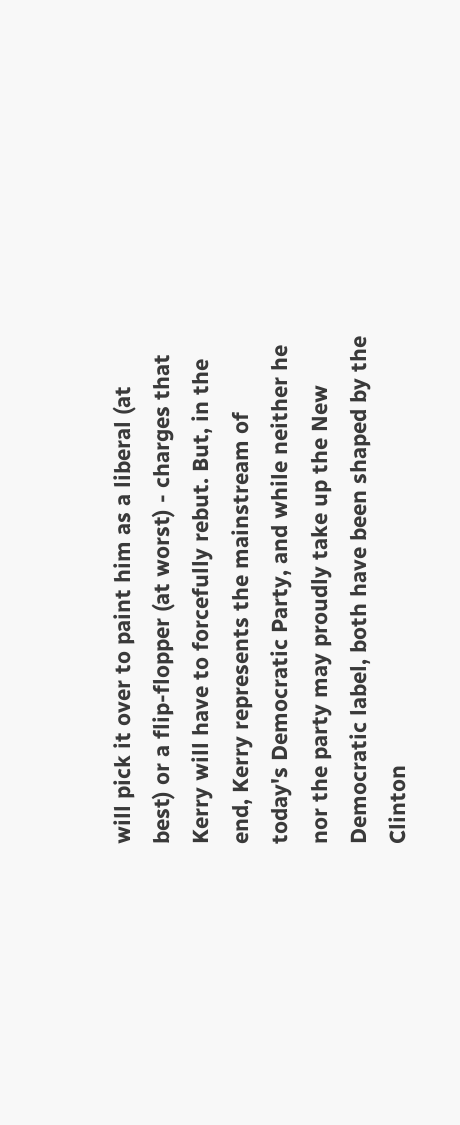will pick it over to paint him as a liberal (at best) or a flip-flopper (at worst) - charges that Kerry will have to forcefully rebut. But, in the end, Kerry represents the mainstream of today's Democratic Party, and while neither he nor the party may proudly take up the New Democratic label, both have been shaped by the Clinton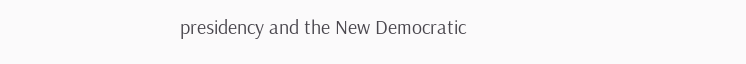presidency and the New Democratic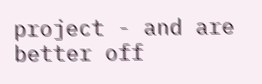project - and are better off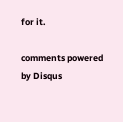for it.

comments powered by Disqus